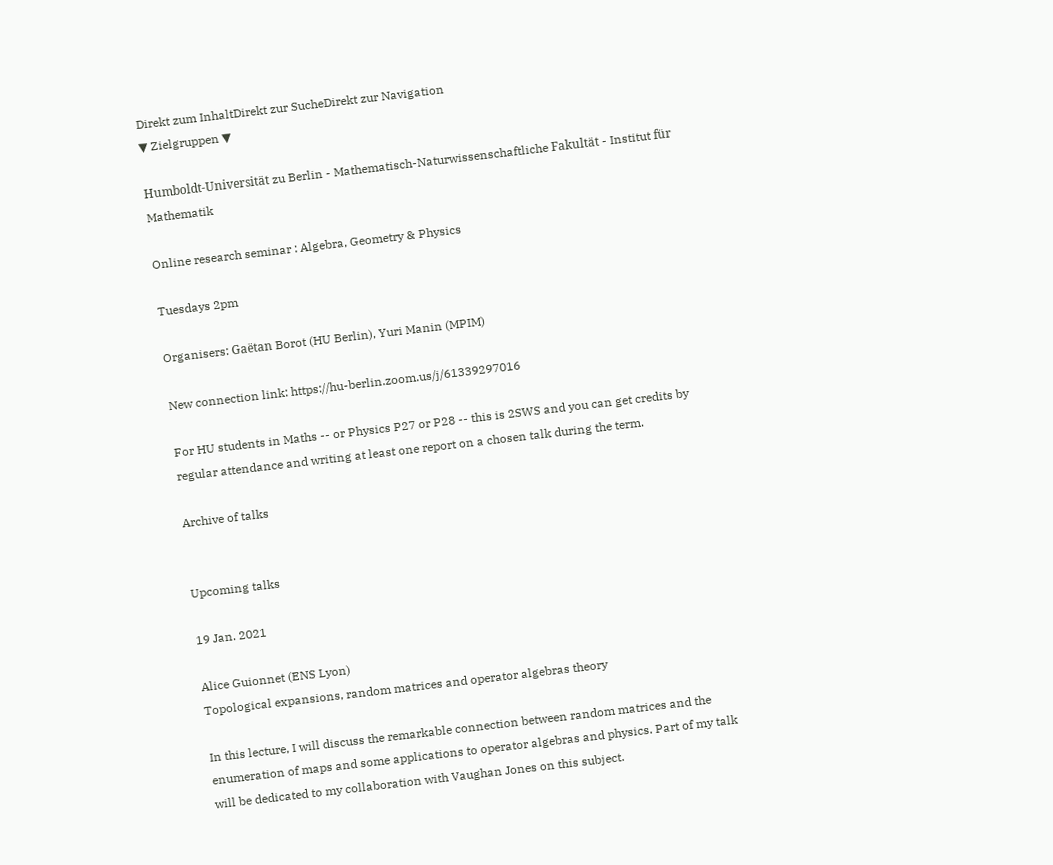Direkt zum InhaltDirekt zur SucheDirekt zur Navigation
▼ Zielgruppen ▼

Humboldt-Universität zu Berlin - Mathematisch-Naturwissenschaftliche Fakultät - Institut für Mathematik

Online research seminar : Algebra, Geometry & Physics

Tuesdays 2pm

Organisers: Gaëtan Borot (HU Berlin), Yuri Manin (MPIM)

New connection link: https://hu-berlin.zoom.us/j/61339297016

For HU students in Maths -- or Physics P27 or P28 -- this is 2SWS and you can get credits by regular attendance and writing at least one report on a chosen talk during the term.

Archive of talks


Upcoming talks

19 Jan. 2021

Alice Guionnet (ENS Lyon)
Topological expansions, random matrices and operator algebras theory

In this lecture, I will discuss the remarkable connection between random matrices and the enumeration of maps and some applications to operator algebras and physics. Part of my talk will be dedicated to my collaboration with Vaughan Jones on this subject.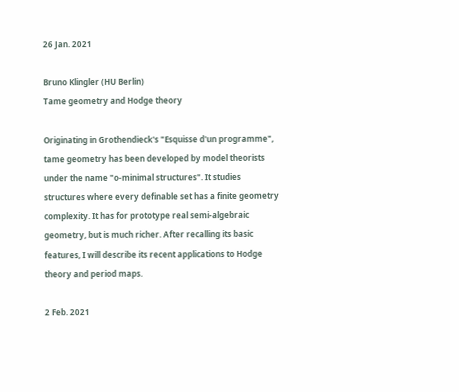26 Jan. 2021

Bruno Klingler (HU Berlin)
Tame geometry and Hodge theory

Originating in Grothendieck's "Esquisse d'un programme", tame geometry has been developed by model theorists under the name "o-minimal structures". It studies structures where every definable set has a finite geometry complexity. It has for prototype real semi-algebraic geometry, but is much richer. After recalling its basic features, I will describe its recent applications to Hodge theory and period maps.

2 Feb. 2021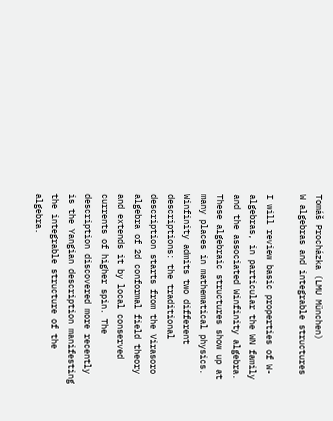Tomáš Procházka (LMU München)
W algebras and integrable structures

I will review basic properties of W-algebras, in particular the WN family and the associated Winfinity algebra. These algebraic structures show up at many places in mathematical physics. Winfinity admits two different descriptions: the traditional description starts from the Virasoro algebra of 2d conformal field theory and extends it by local conserved currents of higher spin. The description discovered more recently is the Yangian description manifesting the integrable structure of the algebra.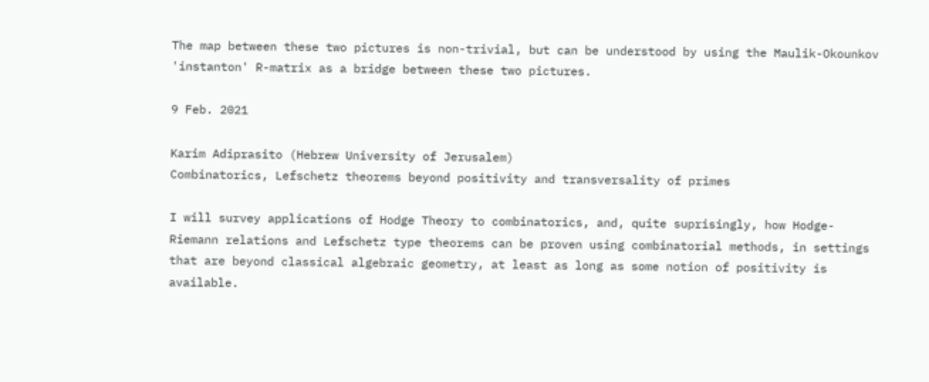The map between these two pictures is non-trivial, but can be understood by using the Maulik-Okounkov 'instanton' R-matrix as a bridge between these two pictures.

9 Feb. 2021

Karim Adiprasito (Hebrew University of Jerusalem)
Combinatorics, Lefschetz theorems beyond positivity and transversality of primes

I will survey applications of Hodge Theory to combinatorics, and, quite suprisingly, how Hodge-Riemann relations and Lefschetz type theorems can be proven using combinatorial methods, in settings that are beyond classical algebraic geometry, at least as long as some notion of positivity is available.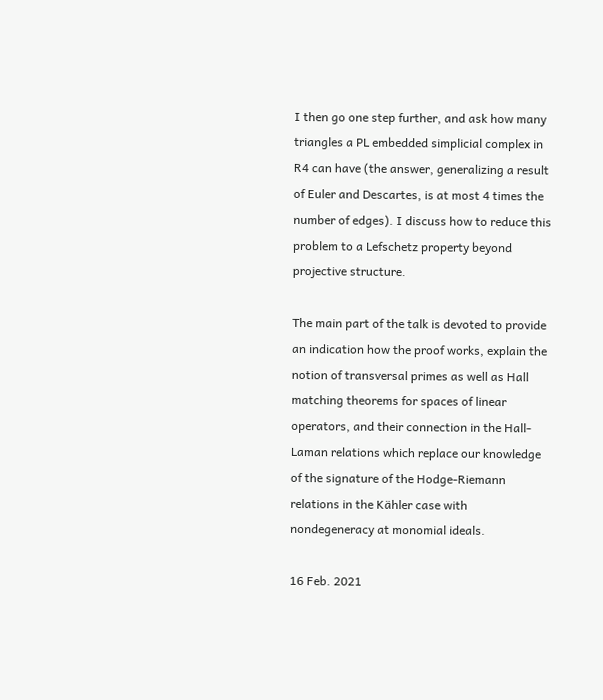I then go one step further, and ask how many triangles a PL embedded simplicial complex in R4 can have (the answer, generalizing a result of Euler and Descartes, is at most 4 times the number of edges). I discuss how to reduce this problem to a Lefschetz property beyond projective structure.

The main part of the talk is devoted to provide an indication how the proof works, explain the notion of transversal primes as well as Hall matching theorems for spaces of linear operators, and their connection in the Hall-Laman relations which replace our knowledge of the signature of the Hodge-Riemann relations in the Kähler case with nondegeneracy at monomial ideals.

16 Feb. 2021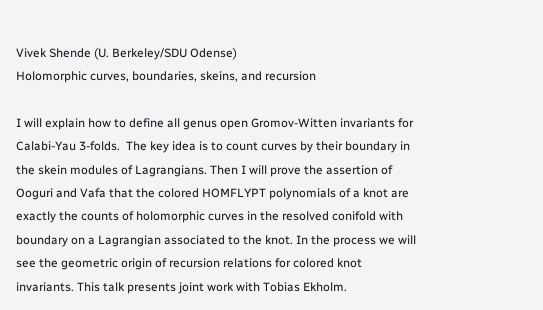Vivek Shende (U. Berkeley/SDU Odense)
Holomorphic curves, boundaries, skeins, and recursion

I will explain how to define all genus open Gromov-Witten invariants for Calabi-Yau 3-folds.  The key idea is to count curves by their boundary in the skein modules of Lagrangians. Then I will prove the assertion of Ooguri and Vafa that the colored HOMFLYPT polynomials of a knot are exactly the counts of holomorphic curves in the resolved conifold with boundary on a Lagrangian associated to the knot. In the process we will see the geometric origin of recursion relations for colored knot invariants. This talk presents joint work with Tobias Ekholm.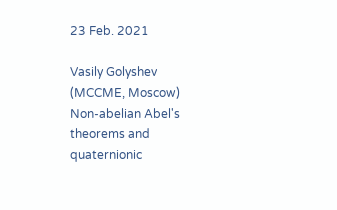23 Feb. 2021

Vasily Golyshev (MCCME, Moscow)
Non-abelian Abel's theorems and quaternionic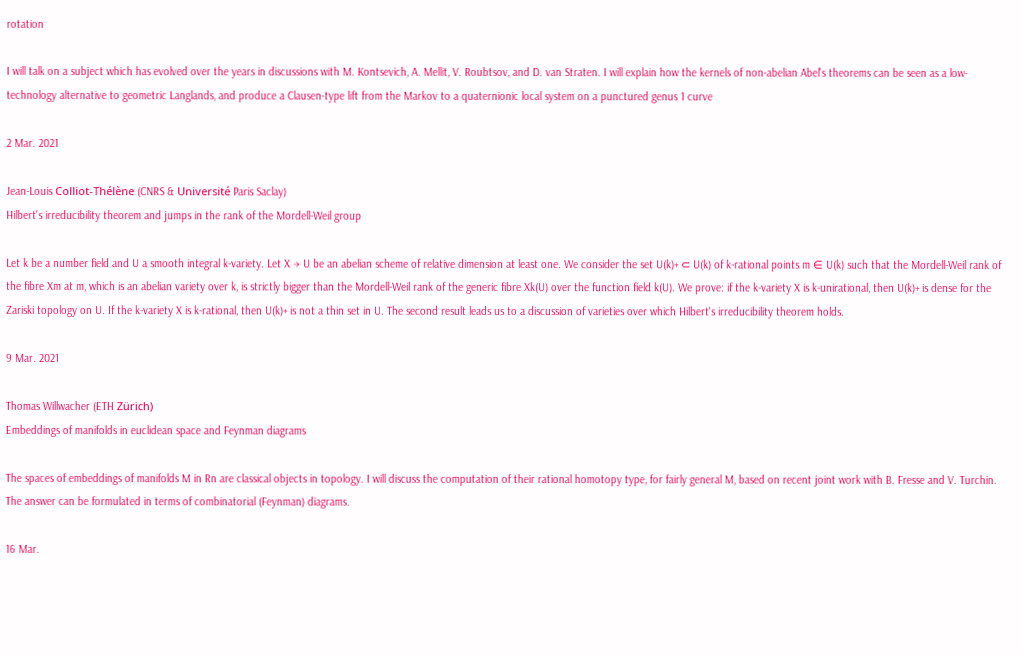rotation

I will talk on a subject which has evolved over the years in discussions with M. Kontsevich, A. Mellit, V. Roubtsov, and D. van Straten. I will explain how the kernels of non-abelian Abel's theorems can be seen as a low-technology alternative to geometric Langlands, and produce a Clausen-type lift from the Markov to a quaternionic local system on a punctured genus 1 curve

2 Mar. 2021

Jean-Louis Colliot-Thélène (CNRS & Université Paris Saclay)
Hilbert's irreducibility theorem and jumps in the rank of the Mordell-Weil group

Let k be a number field and U a smooth integral k-variety. Let X → U be an abelian scheme of relative dimension at least one. We consider the set U(k)+ ⊂ U(k) of k-rational points m ∈ U(k) such that the Mordell-Weil rank of the fibre Xm at m, which is an abelian variety over k, is strictly bigger than the Mordell-Weil rank of the generic fibre Xk(U) over the function field k(U). We prove: if the k-variety X is k-unirational, then U(k)+ is dense for the Zariski topology on U. If the k-variety X is k-rational, then U(k)+ is not a thin set in U. The second result leads us to a discussion of varieties over which Hilbert's irreducibility theorem holds.

9 Mar. 2021

Thomas Willwacher (ETH Zürich)
Embeddings of manifolds in euclidean space and Feynman diagrams

The spaces of embeddings of manifolds M in Rn are classical objects in topology. I will discuss the computation of their rational homotopy type, for fairly general M, based on recent joint work with B. Fresse and V. Turchin. The answer can be formulated in terms of combinatorial (Feynman) diagrams.

16 Mar.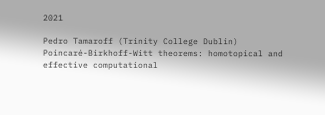2021

Pedro Tamaroff (Trinity College Dublin)
Poincaré-Birkhoff-Witt theorems: homotopical and effective computational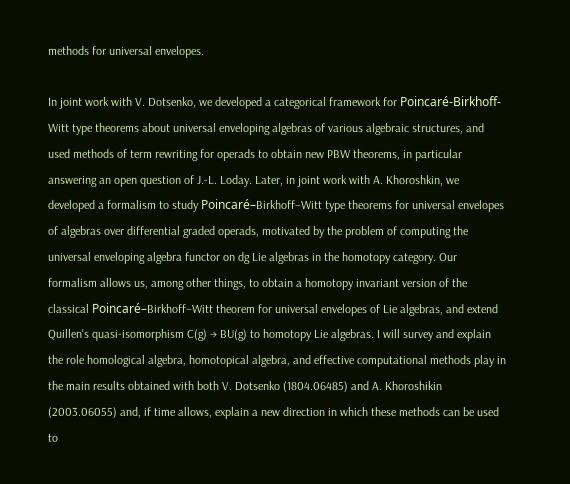methods for universal envelopes.

In joint work with V. Dotsenko, we developed a categorical framework for Poincaré-Birkhoff-Witt type theorems about universal enveloping algebras of various algebraic structures, and used methods of term rewriting for operads to obtain new PBW theorems, in particular answering an open question of J.-L. Loday. Later, in joint work with A. Khoroshkin, we developed a formalism to study Poincaré–Birkhoff–Witt type theorems for universal envelopes of algebras over differential graded operads, motivated by the problem of computing the universal enveloping algebra functor on dg Lie algebras in the homotopy category. Our formalism allows us, among other things, to obtain a homotopy invariant version of the classical Poincaré–Birkhoff–Witt theorem for universal envelopes of Lie algebras, and extend Quillen's quasi-isomorphism C(g) → BU(g) to homotopy Lie algebras. I will survey and explain the role homological algebra, homotopical algebra, and effective computational methods play in the main results obtained with both V. Dotsenko (1804.06485) and A. Khoroshikin (2003.06055) and, if time allows, explain a new direction in which these methods can be used to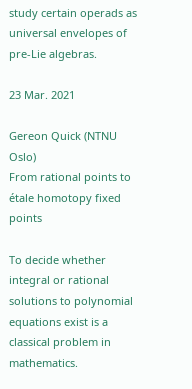study certain operads as universal envelopes of pre-Lie algebras.

23 Mar. 2021

Gereon Quick (NTNU Oslo)
From rational points to étale homotopy fixed points

To decide whether integral or rational solutions to polynomial equations exist is a classical problem in mathematics.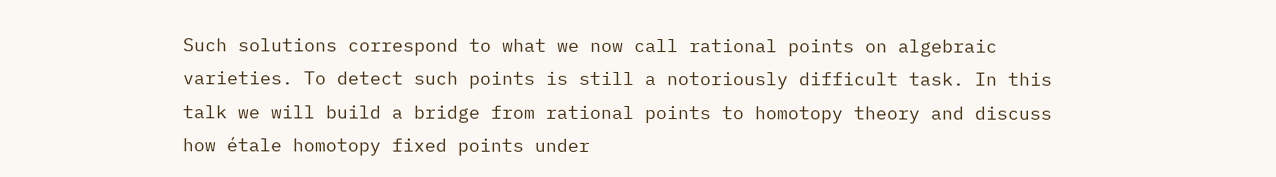Such solutions correspond to what we now call rational points on algebraic varieties. To detect such points is still a notoriously difficult task. In this talk we will build a bridge from rational points to homotopy theory and discuss how étale homotopy fixed points under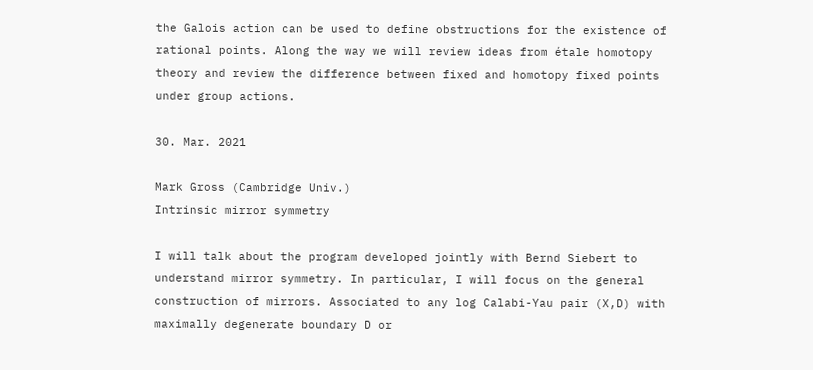the Galois action can be used to define obstructions for the existence of rational points. Along the way we will review ideas from étale homotopy theory and review the difference between fixed and homotopy fixed points under group actions.

30. Mar. 2021

Mark Gross (Cambridge Univ.)
Intrinsic mirror symmetry

I will talk about the program developed jointly with Bernd Siebert to understand mirror symmetry. In particular, I will focus on the general construction of mirrors. Associated to any log Calabi-Yau pair (X,D) with maximally degenerate boundary D or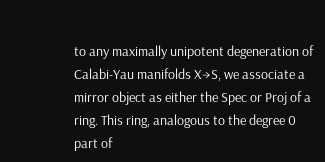to any maximally unipotent degeneration of Calabi-Yau manifolds X→S, we associate a mirror object as either the Spec or Proj of a ring. This ring, analogous to the degree 0 part of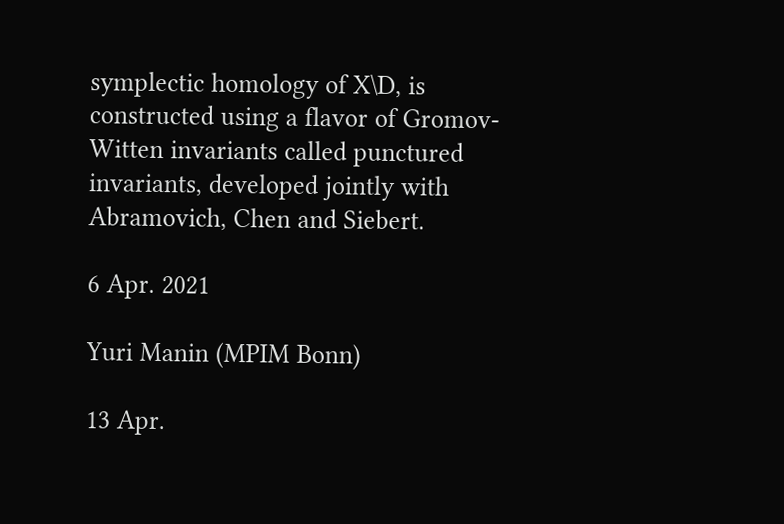symplectic homology of X\D, is constructed using a flavor of Gromov-Witten invariants called punctured invariants, developed jointly with Abramovich, Chen and Siebert.

6 Apr. 2021

Yuri Manin (MPIM Bonn)

13 Apr.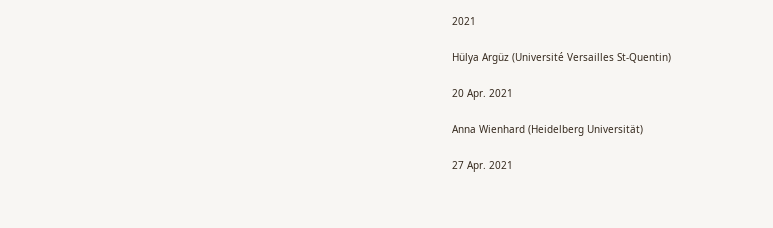2021

Hülya Argüz (Université Versailles St-Quentin)

20 Apr. 2021

Anna Wienhard (Heidelberg Universität)

27 Apr. 2021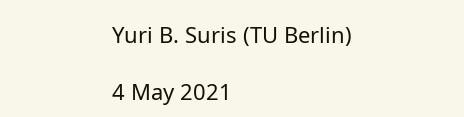Yuri B. Suris (TU Berlin)

4 May 2021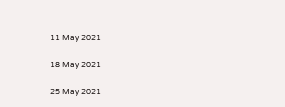11 May 2021


18 May 2021


25 May 2021